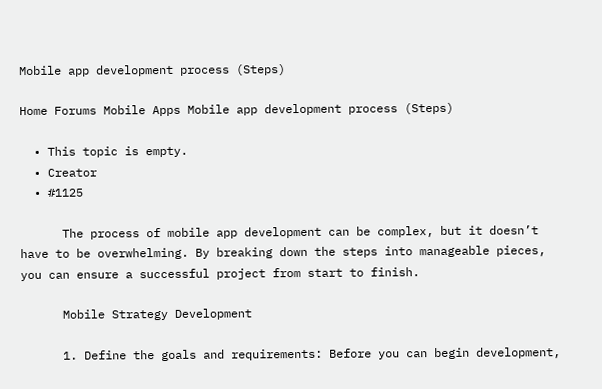Mobile app development process (Steps)

Home Forums Mobile Apps Mobile app development process (Steps)

  • This topic is empty.
  • Creator
  • #1125

      The process of mobile app development can be complex, but it doesn’t have to be overwhelming. By breaking down the steps into manageable pieces, you can ensure a successful project from start to finish.

      Mobile Strategy Development

      1. Define the goals and requirements: Before you can begin development,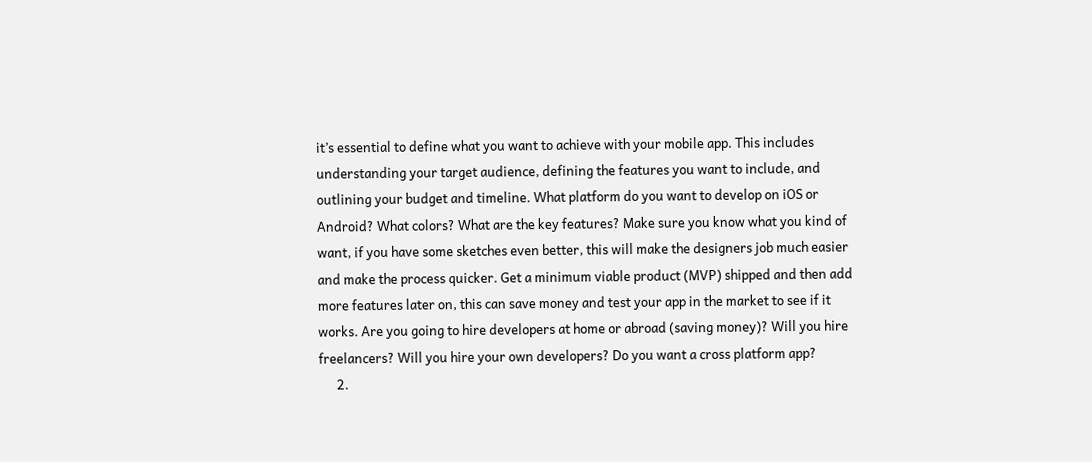it’s essential to define what you want to achieve with your mobile app. This includes understanding your target audience, defining the features you want to include, and outlining your budget and timeline. What platform do you want to develop on iOS or Android? What colors? What are the key features? Make sure you know what you kind of want, if you have some sketches even better, this will make the designers job much easier and make the process quicker. Get a minimum viable product (MVP) shipped and then add more features later on, this can save money and test your app in the market to see if it works. Are you going to hire developers at home or abroad (saving money)? Will you hire freelancers? Will you hire your own developers? Do you want a cross platform app?
      2.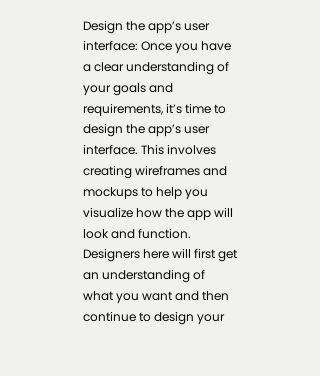Design the app’s user interface: Once you have a clear understanding of your goals and requirements, it’s time to design the app’s user interface. This involves creating wireframes and mockups to help you visualize how the app will look and function. Designers here will first get an understanding of what you want and then continue to design your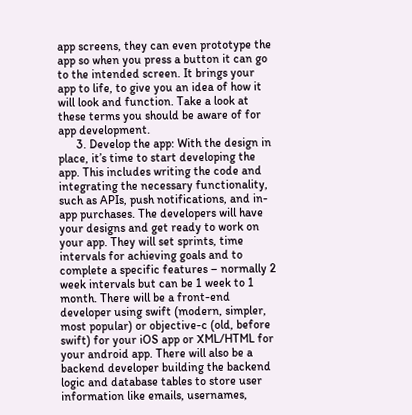app screens, they can even prototype the app so when you press a button it can go to the intended screen. It brings your app to life, to give you an idea of how it will look and function. Take a look at these terms you should be aware of for app development.
      3. Develop the app: With the design in place, it’s time to start developing the app. This includes writing the code and integrating the necessary functionality, such as APIs, push notifications, and in-app purchases. The developers will have your designs and get ready to work on your app. They will set sprints, time intervals for achieving goals and to complete a specific features – normally 2 week intervals but can be 1 week to 1 month. There will be a front-end developer using swift (modern, simpler, most popular) or objective-c (old, before swift) for your iOS app or XML/HTML for your android app. There will also be a backend developer building the backend logic and database tables to store user information like emails, usernames,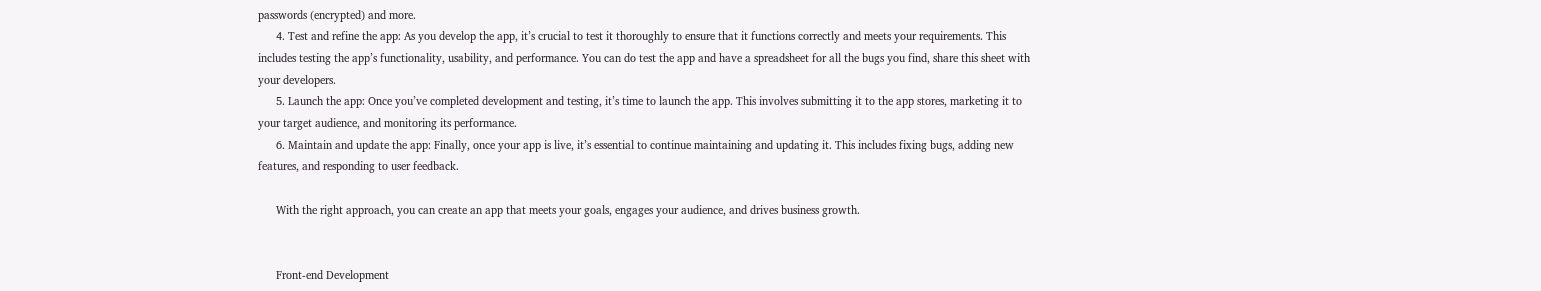passwords (encrypted) and more.
      4. Test and refine the app: As you develop the app, it’s crucial to test it thoroughly to ensure that it functions correctly and meets your requirements. This includes testing the app’s functionality, usability, and performance. You can do test the app and have a spreadsheet for all the bugs you find, share this sheet with your developers.
      5. Launch the app: Once you’ve completed development and testing, it’s time to launch the app. This involves submitting it to the app stores, marketing it to your target audience, and monitoring its performance.
      6. Maintain and update the app: Finally, once your app is live, it’s essential to continue maintaining and updating it. This includes fixing bugs, adding new features, and responding to user feedback.

      With the right approach, you can create an app that meets your goals, engages your audience, and drives business growth.


      Front-end Development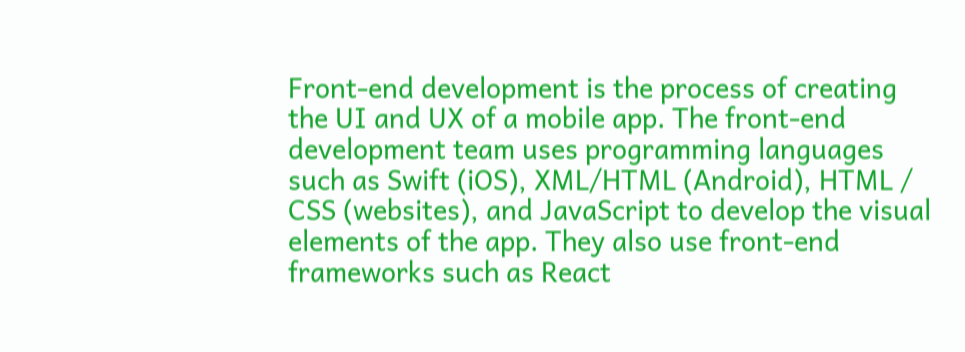Front-end development is the process of creating the UI and UX of a mobile app. The front-end development team uses programming languages such as Swift (iOS), XML/HTML (Android), HTML / CSS (websites), and JavaScript to develop the visual elements of the app. They also use front-end frameworks such as React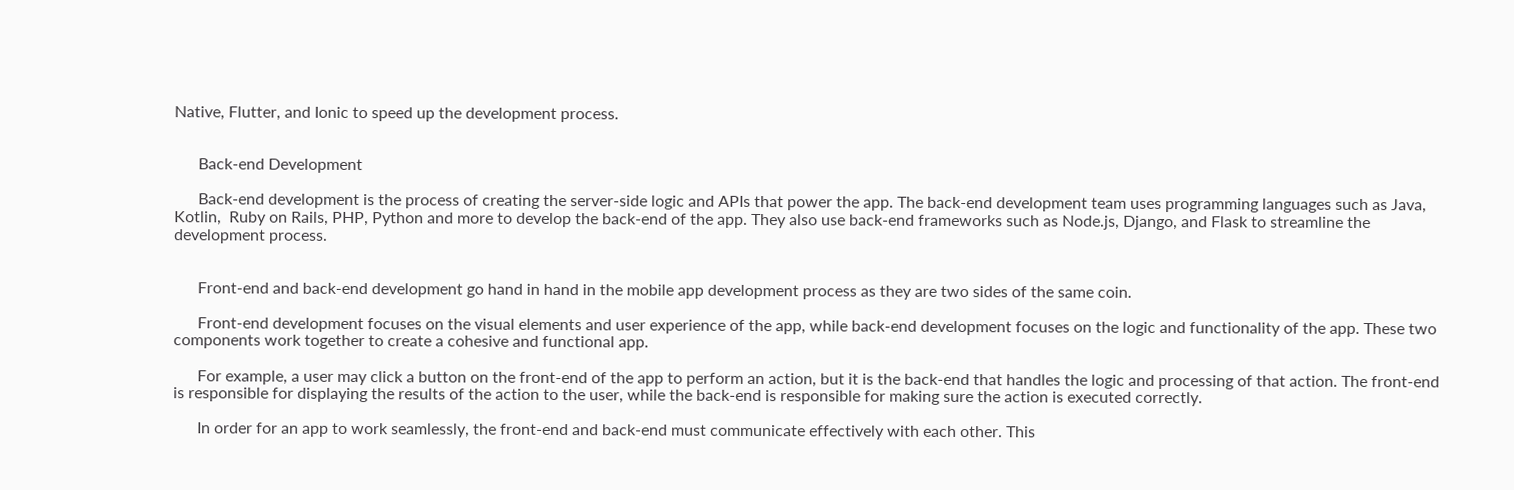Native, Flutter, and Ionic to speed up the development process.


      Back-end Development

      Back-end development is the process of creating the server-side logic and APIs that power the app. The back-end development team uses programming languages such as Java, Kotlin,  Ruby on Rails, PHP, Python and more to develop the back-end of the app. They also use back-end frameworks such as Node.js, Django, and Flask to streamline the development process.


      Front-end and back-end development go hand in hand in the mobile app development process as they are two sides of the same coin.

      Front-end development focuses on the visual elements and user experience of the app, while back-end development focuses on the logic and functionality of the app. These two components work together to create a cohesive and functional app.

      For example, a user may click a button on the front-end of the app to perform an action, but it is the back-end that handles the logic and processing of that action. The front-end is responsible for displaying the results of the action to the user, while the back-end is responsible for making sure the action is executed correctly.

      In order for an app to work seamlessly, the front-end and back-end must communicate effectively with each other. This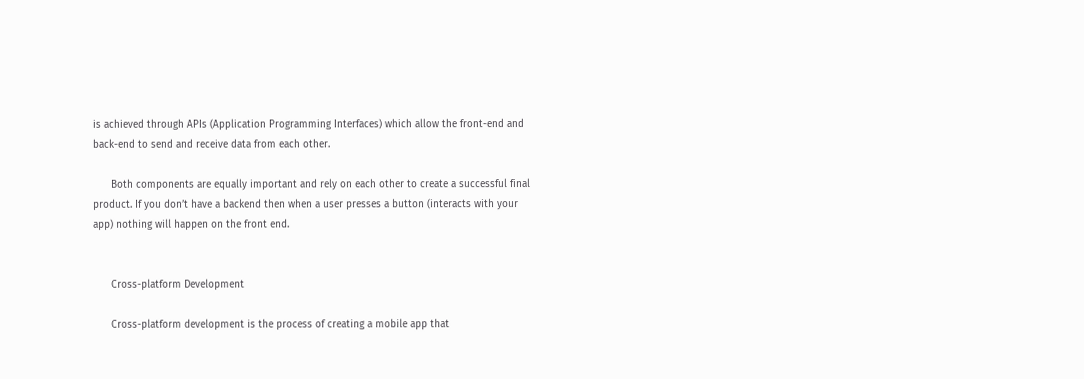is achieved through APIs (Application Programming Interfaces) which allow the front-end and back-end to send and receive data from each other.

      Both components are equally important and rely on each other to create a successful final product. If you don’t have a backend then when a user presses a button (interacts with your app) nothing will happen on the front end.


      Cross-platform Development

      Cross-platform development is the process of creating a mobile app that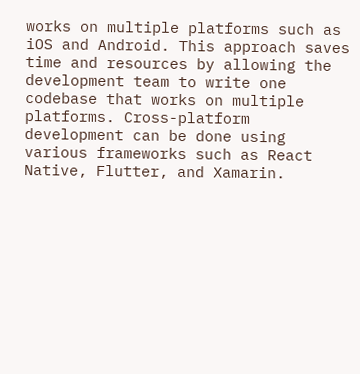works on multiple platforms such as iOS and Android. This approach saves time and resources by allowing the development team to write one codebase that works on multiple platforms. Cross-platform development can be done using various frameworks such as React Native, Flutter, and Xamarin.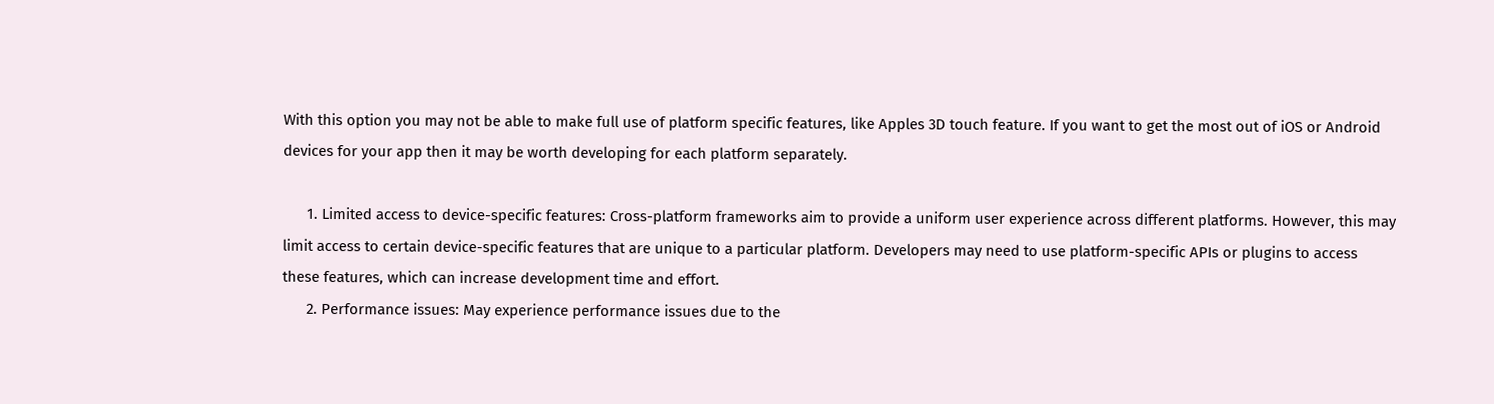With this option you may not be able to make full use of platform specific features, like Apples 3D touch feature. If you want to get the most out of iOS or Android devices for your app then it may be worth developing for each platform separately.

      1. Limited access to device-specific features: Cross-platform frameworks aim to provide a uniform user experience across different platforms. However, this may limit access to certain device-specific features that are unique to a particular platform. Developers may need to use platform-specific APIs or plugins to access these features, which can increase development time and effort.
      2. Performance issues: May experience performance issues due to the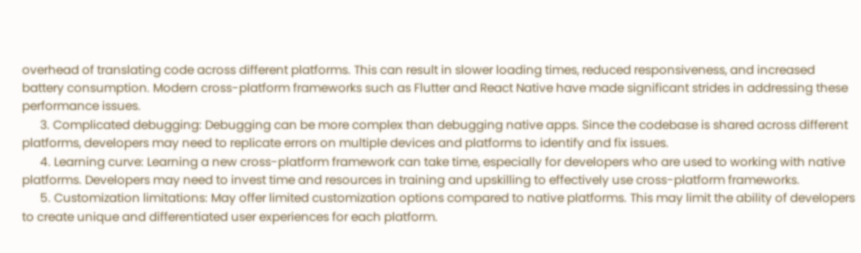overhead of translating code across different platforms. This can result in slower loading times, reduced responsiveness, and increased battery consumption. Modern cross-platform frameworks such as Flutter and React Native have made significant strides in addressing these performance issues.
      3. Complicated debugging: Debugging can be more complex than debugging native apps. Since the codebase is shared across different platforms, developers may need to replicate errors on multiple devices and platforms to identify and fix issues.
      4. Learning curve: Learning a new cross-platform framework can take time, especially for developers who are used to working with native platforms. Developers may need to invest time and resources in training and upskilling to effectively use cross-platform frameworks.
      5. Customization limitations: May offer limited customization options compared to native platforms. This may limit the ability of developers to create unique and differentiated user experiences for each platform.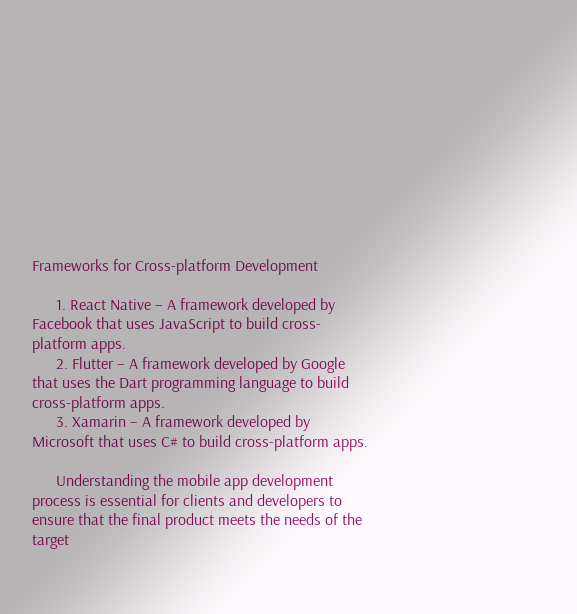Frameworks for Cross-platform Development

      1. React Native – A framework developed by Facebook that uses JavaScript to build cross-platform apps.
      2. Flutter – A framework developed by Google that uses the Dart programming language to build cross-platform apps.
      3. Xamarin – A framework developed by Microsoft that uses C# to build cross-platform apps.

      Understanding the mobile app development process is essential for clients and developers to ensure that the final product meets the needs of the target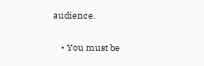audience.

    • You must be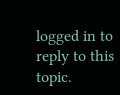logged in to reply to this topic.